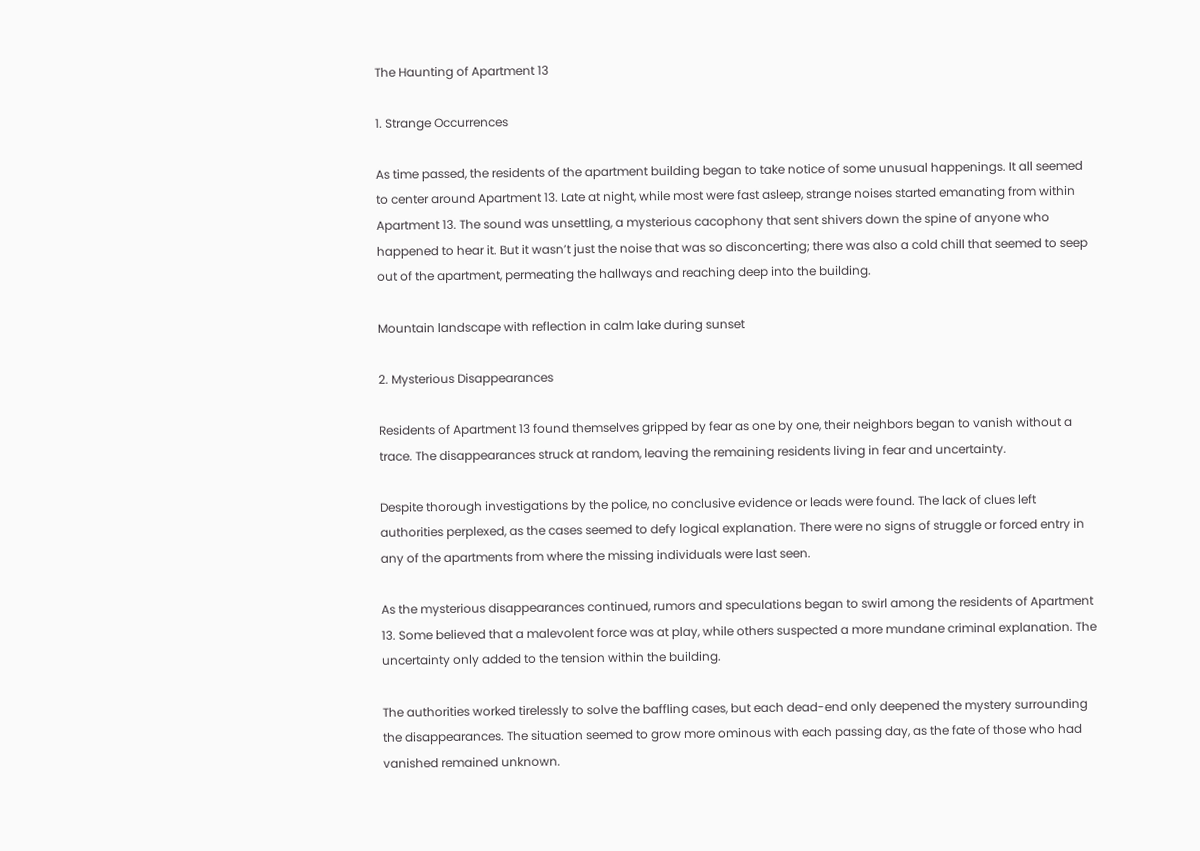The Haunting of Apartment 13

1. Strange Occurrences

As time passed, the residents of the apartment building began to take notice of some unusual happenings. It all seemed to center around Apartment 13. Late at night, while most were fast asleep, strange noises started emanating from within Apartment 13. The sound was unsettling, a mysterious cacophony that sent shivers down the spine of anyone who happened to hear it. But it wasn’t just the noise that was so disconcerting; there was also a cold chill that seemed to seep out of the apartment, permeating the hallways and reaching deep into the building.

Mountain landscape with reflection in calm lake during sunset

2. Mysterious Disappearances

Residents of Apartment 13 found themselves gripped by fear as one by one, their neighbors began to vanish without a trace. The disappearances struck at random, leaving the remaining residents living in fear and uncertainty.

Despite thorough investigations by the police, no conclusive evidence or leads were found. The lack of clues left authorities perplexed, as the cases seemed to defy logical explanation. There were no signs of struggle or forced entry in any of the apartments from where the missing individuals were last seen.

As the mysterious disappearances continued, rumors and speculations began to swirl among the residents of Apartment 13. Some believed that a malevolent force was at play, while others suspected a more mundane criminal explanation. The uncertainty only added to the tension within the building.

The authorities worked tirelessly to solve the baffling cases, but each dead-end only deepened the mystery surrounding the disappearances. The situation seemed to grow more ominous with each passing day, as the fate of those who had vanished remained unknown.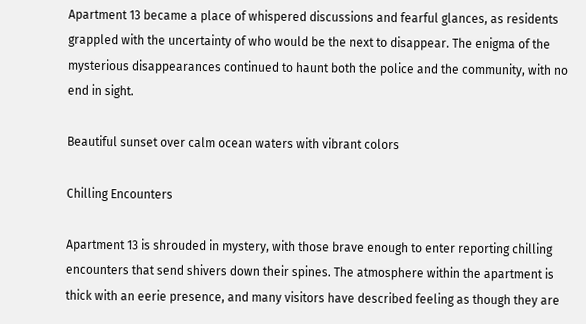Apartment 13 became a place of whispered discussions and fearful glances, as residents grappled with the uncertainty of who would be the next to disappear. The enigma of the mysterious disappearances continued to haunt both the police and the community, with no end in sight.

Beautiful sunset over calm ocean waters with vibrant colors

Chilling Encounters

Apartment 13 is shrouded in mystery, with those brave enough to enter reporting chilling encounters that send shivers down their spines. The atmosphere within the apartment is thick with an eerie presence, and many visitors have described feeling as though they are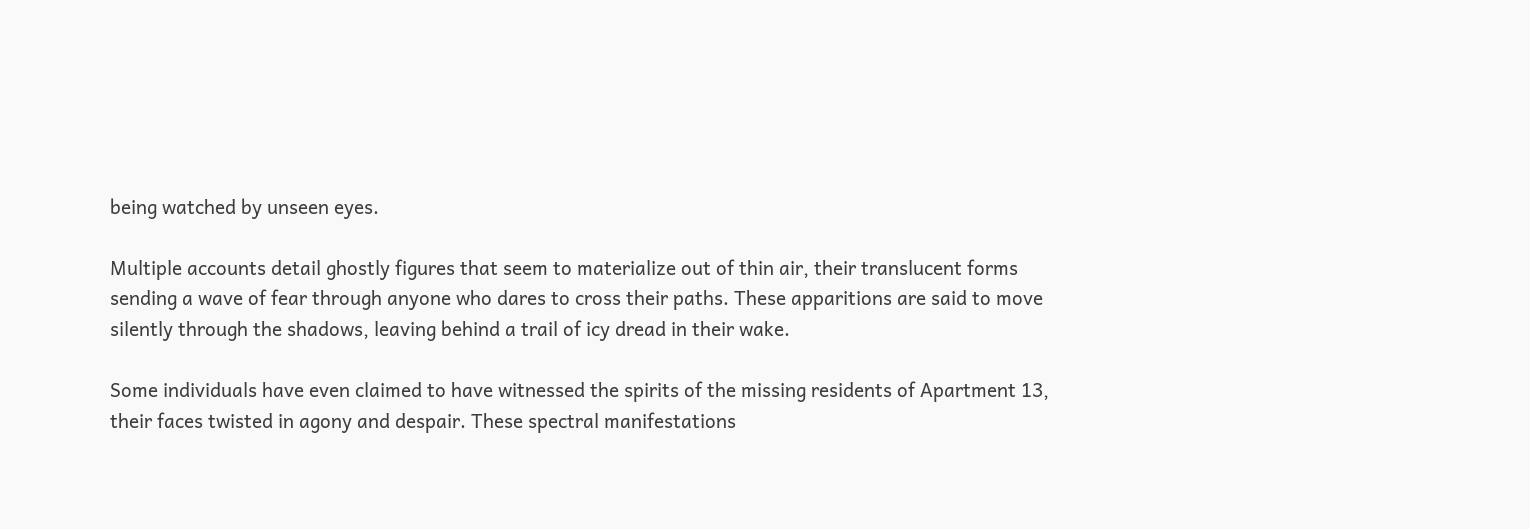being watched by unseen eyes.

Multiple accounts detail ghostly figures that seem to materialize out of thin air, their translucent forms sending a wave of fear through anyone who dares to cross their paths. These apparitions are said to move silently through the shadows, leaving behind a trail of icy dread in their wake.

Some individuals have even claimed to have witnessed the spirits of the missing residents of Apartment 13, their faces twisted in agony and despair. These spectral manifestations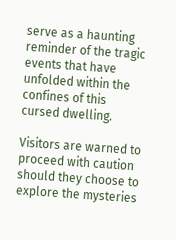serve as a haunting reminder of the tragic events that have unfolded within the confines of this cursed dwelling.

Visitors are warned to proceed with caution should they choose to explore the mysteries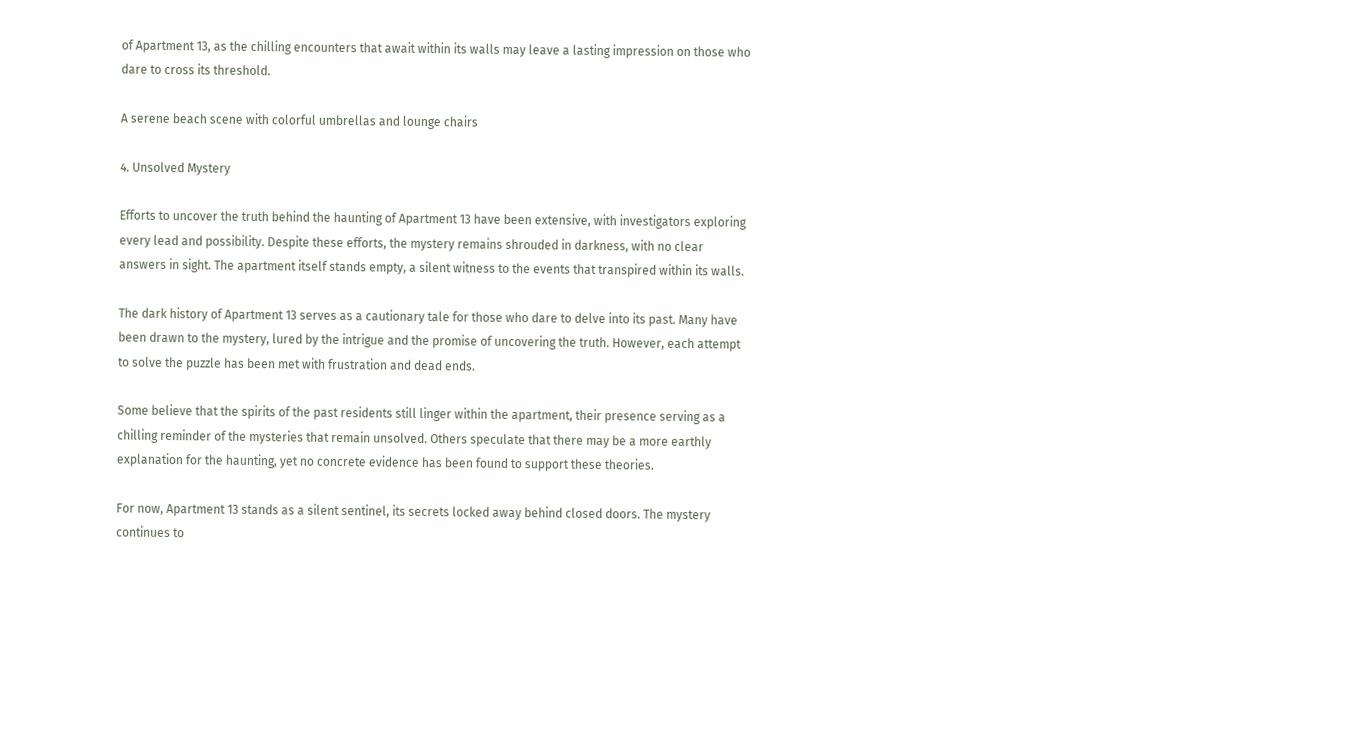of Apartment 13, as the chilling encounters that await within its walls may leave a lasting impression on those who dare to cross its threshold.

A serene beach scene with colorful umbrellas and lounge chairs

4. Unsolved Mystery

Efforts to uncover the truth behind the haunting of Apartment 13 have been extensive, with investigators exploring every lead and possibility. Despite these efforts, the mystery remains shrouded in darkness, with no clear answers in sight. The apartment itself stands empty, a silent witness to the events that transpired within its walls.

The dark history of Apartment 13 serves as a cautionary tale for those who dare to delve into its past. Many have been drawn to the mystery, lured by the intrigue and the promise of uncovering the truth. However, each attempt to solve the puzzle has been met with frustration and dead ends.

Some believe that the spirits of the past residents still linger within the apartment, their presence serving as a chilling reminder of the mysteries that remain unsolved. Others speculate that there may be a more earthly explanation for the haunting, yet no concrete evidence has been found to support these theories.

For now, Apartment 13 stands as a silent sentinel, its secrets locked away behind closed doors. The mystery continues to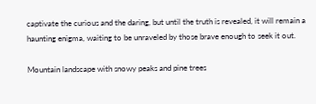captivate the curious and the daring, but until the truth is revealed, it will remain a haunting enigma, waiting to be unraveled by those brave enough to seek it out.

Mountain landscape with snowy peaks and pine trees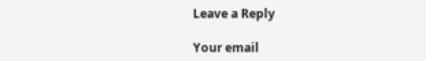Leave a Reply

Your email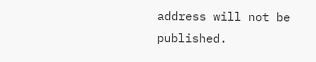address will not be published.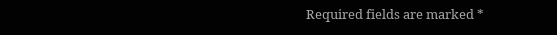Required fields are marked *